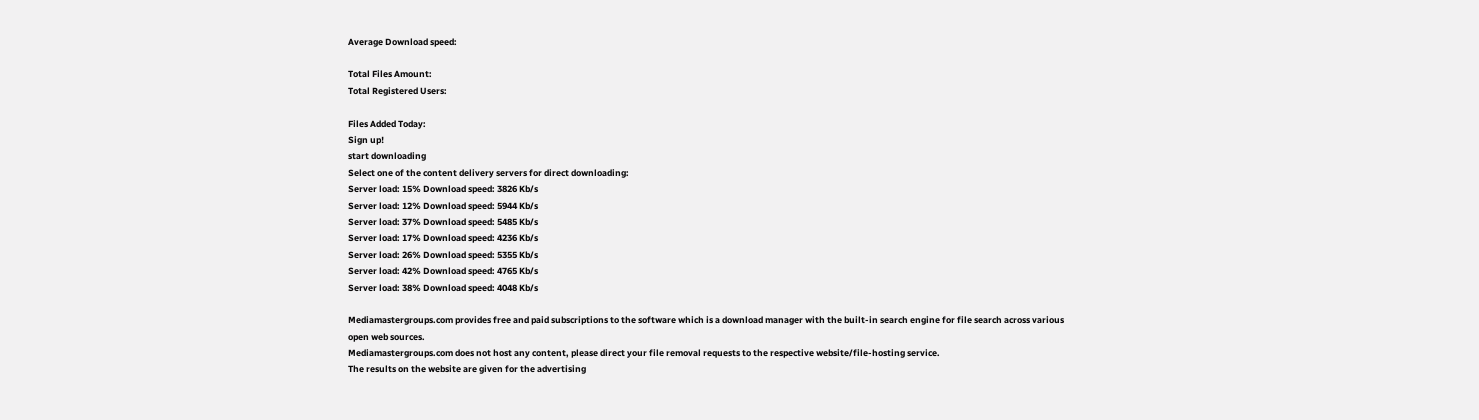Average Download speed:

Total Files Amount:
Total Registered Users:

Files Added Today:
Sign up!
start downloading
Select one of the content delivery servers for direct downloading:
Server load: 15% Download speed: 3826 Kb/s
Server load: 12% Download speed: 5944 Kb/s
Server load: 37% Download speed: 5485 Kb/s
Server load: 17% Download speed: 4236 Kb/s
Server load: 26% Download speed: 5355 Kb/s
Server load: 42% Download speed: 4765 Kb/s
Server load: 38% Download speed: 4048 Kb/s

Mediamastergroups.com provides free and paid subscriptions to the software which is a download manager with the built-in search engine for file search across various open web sources.
Mediamastergroups.com does not host any content, please direct your file removal requests to the respective website/file-hosting service.
The results on the website are given for the advertising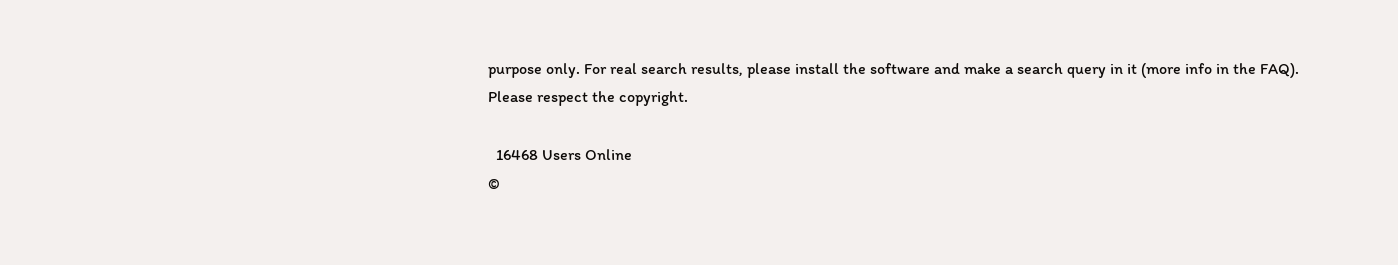purpose only. For real search results, please install the software and make a search query in it (more info in the FAQ).
Please respect the copyright.

  16468 Users Online
©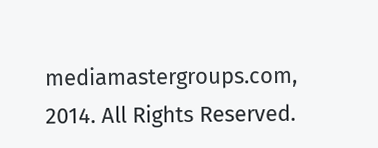mediamastergroups.com, 2014. All Rights Reserved.